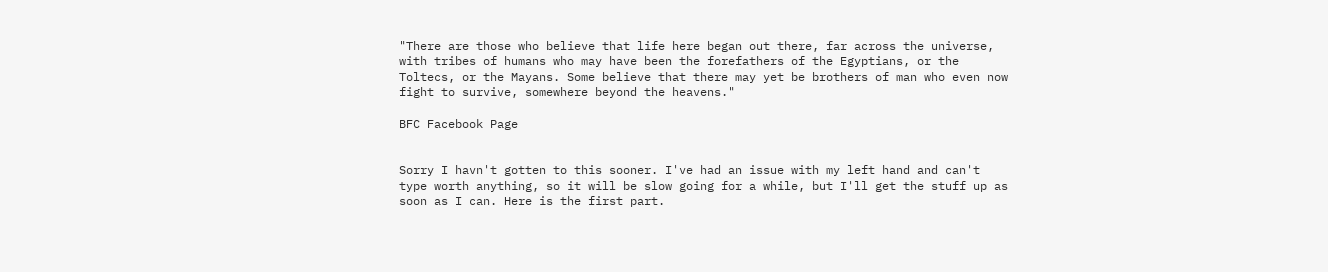"There are those who believe that life here began out there, far across the universe, with tribes of humans who may have been the forefathers of the Egyptians, or the Toltecs, or the Mayans. Some believe that there may yet be brothers of man who even now fight to survive, somewhere beyond the heavens."

BFC Facebook Page


Sorry I havn't gotten to this sooner. I've had an issue with my left hand and can't type worth anything, so it will be slow going for a while, but I'll get the stuff up as soon as I can. Here is the first part.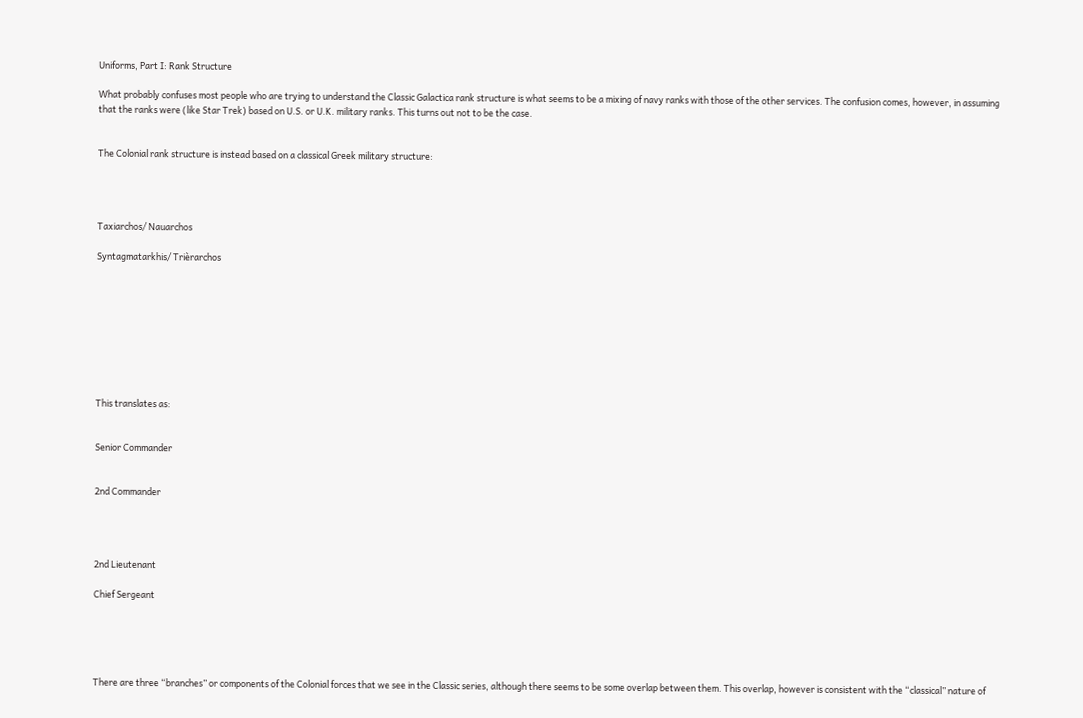Uniforms, Part I: Rank Structure

What probably confuses most people who are trying to understand the Classic Galactica rank structure is what seems to be a mixing of navy ranks with those of the other services. The confusion comes, however, in assuming that the ranks were (like Star Trek) based on U.S. or U.K. military ranks. This turns out not to be the case.


The Colonial rank structure is instead based on a classical Greek military structure:




Taxiarchos/ Nauarchos

Syntagmatarkhis/ Trièrarchos









This translates as:


Senior Commander


2nd Commander




2nd Lieutenant

Chief Sergeant





There are three “branches” or components of the Colonial forces that we see in the Classic series, although there seems to be some overlap between them. This overlap, however is consistent with the “classical” nature of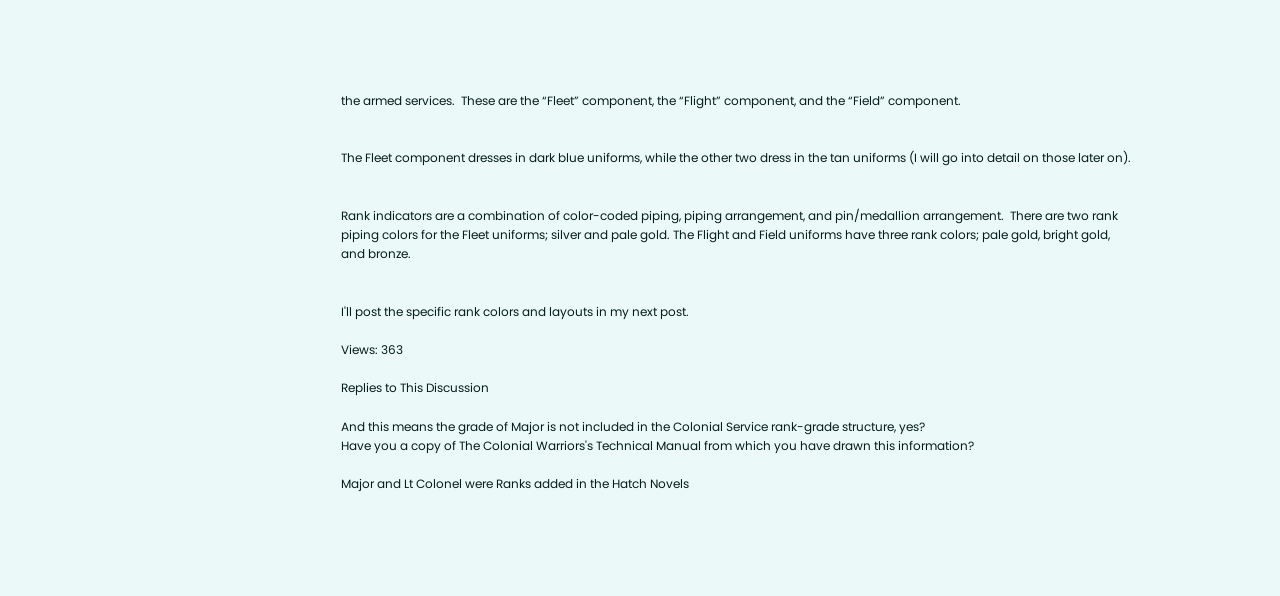the armed services.  These are the “Fleet” component, the “Flight” component, and the “Field” component.


The Fleet component dresses in dark blue uniforms, while the other two dress in the tan uniforms (I will go into detail on those later on).


Rank indicators are a combination of color-coded piping, piping arrangement, and pin/medallion arrangement.  There are two rank piping colors for the Fleet uniforms; silver and pale gold. The Flight and Field uniforms have three rank colors; pale gold, bright gold, and bronze.


I'll post the specific rank colors and layouts in my next post.

Views: 363

Replies to This Discussion

And this means the grade of Major is not included in the Colonial Service rank-grade structure, yes?
Have you a copy of The Colonial Warriors's Technical Manual from which you have drawn this information?

Major and Lt Colonel were Ranks added in the Hatch Novels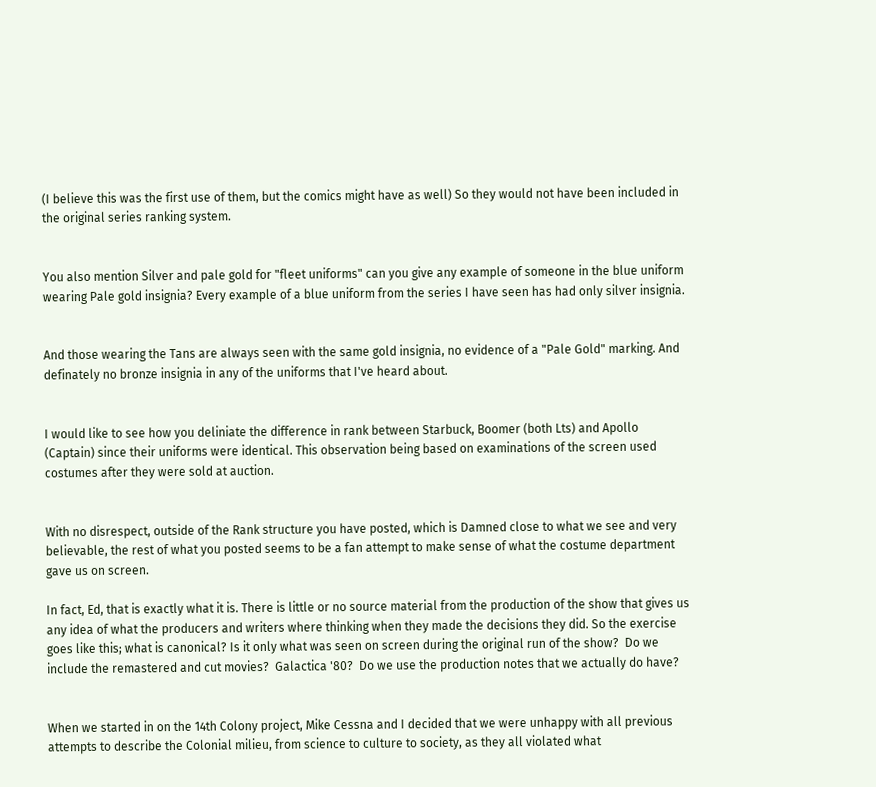(I believe this was the first use of them, but the comics might have as well) So they would not have been included in the original series ranking system.


You also mention Silver and pale gold for "fleet uniforms" can you give any example of someone in the blue uniform wearing Pale gold insignia? Every example of a blue uniform from the series I have seen has had only silver insignia.


And those wearing the Tans are always seen with the same gold insignia, no evidence of a "Pale Gold" marking. And definately no bronze insignia in any of the uniforms that I've heard about.


I would like to see how you deliniate the difference in rank between Starbuck, Boomer (both Lts) and Apollo (Captain) since their uniforms were identical. This observation being based on examinations of the screen used costumes after they were sold at auction.


With no disrespect, outside of the Rank structure you have posted, which is Damned close to what we see and very believable, the rest of what you posted seems to be a fan attempt to make sense of what the costume department gave us on screen.

In fact, Ed, that is exactly what it is. There is little or no source material from the production of the show that gives us any idea of what the producers and writers where thinking when they made the decisions they did. So the exercise goes like this; what is canonical? Is it only what was seen on screen during the original run of the show?  Do we include the remastered and cut movies?  Galactica '80?  Do we use the production notes that we actually do have?


When we started in on the 14th Colony project, Mike Cessna and I decided that we were unhappy with all previous attempts to describe the Colonial milieu, from science to culture to society, as they all violated what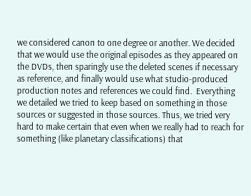we considered canon to one degree or another. We decided that we would use the original episodes as they appeared on the DVDs, then sparingly use the deleted scenes if necessary as reference, and finally would use what studio-produced production notes and references we could find.  Everything we detailed we tried to keep based on something in those sources or suggested in those sources. Thus, we tried very hard to make certain that even when we really had to reach for something (like planetary classifications) that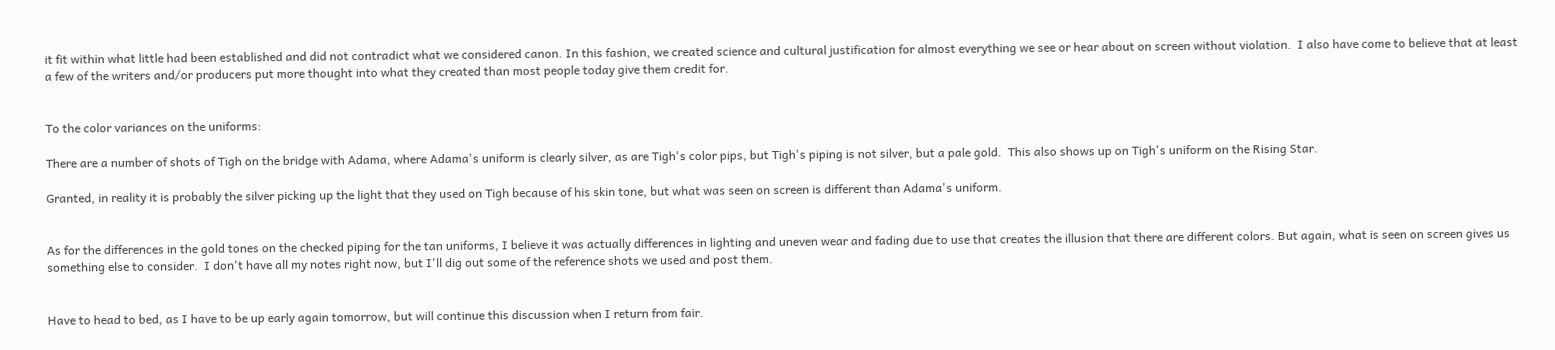it fit within what little had been established and did not contradict what we considered canon. In this fashion, we created science and cultural justification for almost everything we see or hear about on screen without violation.  I also have come to believe that at least a few of the writers and/or producers put more thought into what they created than most people today give them credit for.


To the color variances on the uniforms:

There are a number of shots of Tigh on the bridge with Adama, where Adama's uniform is clearly silver, as are Tigh's color pips, but Tigh's piping is not silver, but a pale gold.  This also shows up on Tigh's uniform on the Rising Star.

Granted, in reality it is probably the silver picking up the light that they used on Tigh because of his skin tone, but what was seen on screen is different than Adama's uniform.


As for the differences in the gold tones on the checked piping for the tan uniforms, I believe it was actually differences in lighting and uneven wear and fading due to use that creates the illusion that there are different colors. But again, what is seen on screen gives us something else to consider.  I don't have all my notes right now, but I'll dig out some of the reference shots we used and post them.


Have to head to bed, as I have to be up early again tomorrow, but will continue this discussion when I return from fair.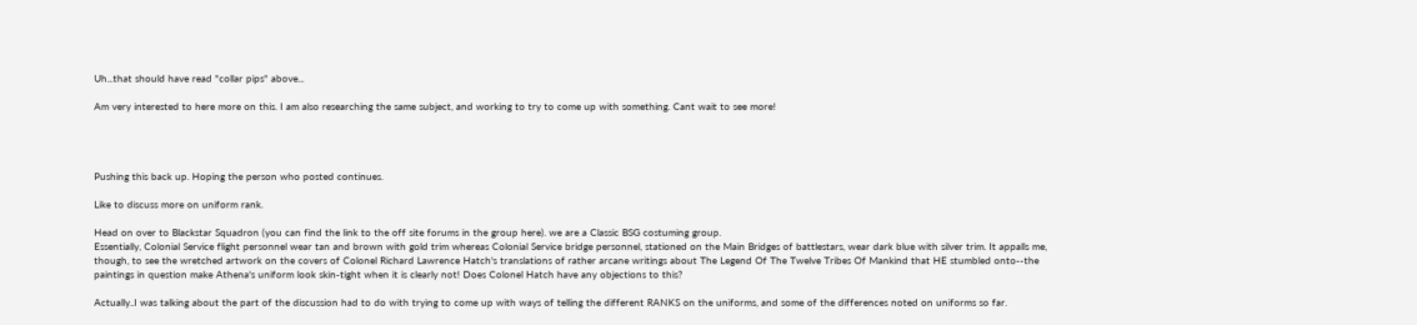Uh...that should have read "collar pips" above...

Am very interested to here more on this. I am also researching the same subject, and working to try to come up with something. Cant wait to see more!




Pushing this back up. Hoping the person who posted continues.

Like to discuss more on uniform rank.

Head on over to Blackstar Squadron (you can find the link to the off site forums in the group here). we are a Classic BSG costuming group.
Essentially, Colonial Service flight personnel wear tan and brown with gold trim whereas Colonial Service bridge personnel, stationed on the Main Bridges of battlestars, wear dark blue with silver trim. It appalls me, though, to see the wretched artwork on the covers of Colonel Richard Lawrence Hatch's translations of rather arcane writings about The Legend Of The Twelve Tribes Of Mankind that HE stumbled onto--the paintings in question make Athena's uniform look skin-tight when it is clearly not! Does Colonel Hatch have any objections to this?

Actually..I was talking about the part of the discussion had to do with trying to come up with ways of telling the different RANKS on the uniforms, and some of the differences noted on uniforms so far.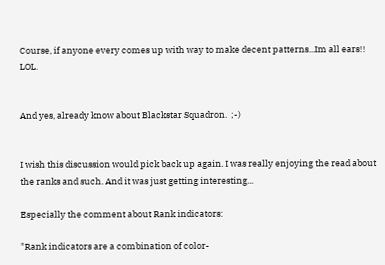Course, if anyone every comes up with way to make decent patterns...Im all ears!! LOL.


And yes, already know about Blackstar Squadron.  ;-)


I wish this discussion would pick back up again. I was really enjoying the read about the ranks and such. And it was just getting interesting...

Especially the comment about Rank indicators:

"Rank indicators are a combination of color-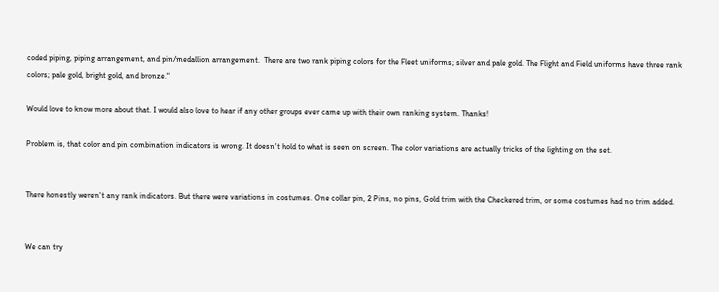coded piping, piping arrangement, and pin/medallion arrangement.  There are two rank piping colors for the Fleet uniforms; silver and pale gold. The Flight and Field uniforms have three rank colors; pale gold, bright gold, and bronze."

Would love to know more about that. I would also love to hear if any other groups ever came up with their own ranking system. Thanks!

Problem is, that color and pin combination indicators is wrong. It doesn't hold to what is seen on screen. The color variations are actually tricks of the lighting on the set.


There honestly weren't any rank indicators. But there were variations in costumes. One collar pin, 2 Pins, no pins, Gold trim with the Checkered trim, or some costumes had no trim added.


We can try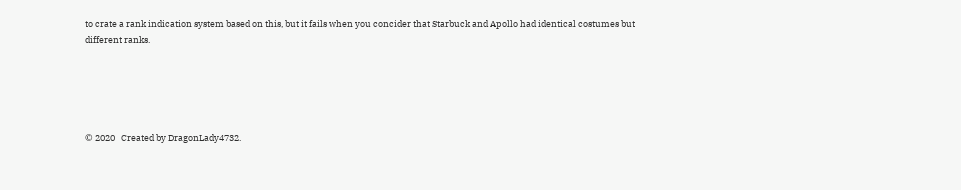to crate a rank indication system based on this, but it fails when you concider that Starbuck and Apollo had identical costumes but different ranks.





© 2020   Created by DragonLady4732.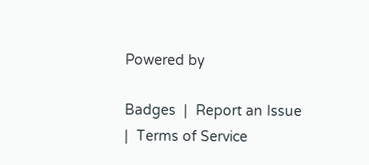Powered by

Badges  |  Report an Issue  |  Terms of Service